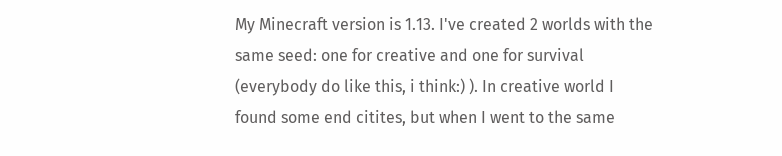My Minecraft version is 1.13. I've created 2 worlds with the same seed: one for creative and one for survival (everybody do like this, i think:) ). In creative world I found some end citites, but when I went to the same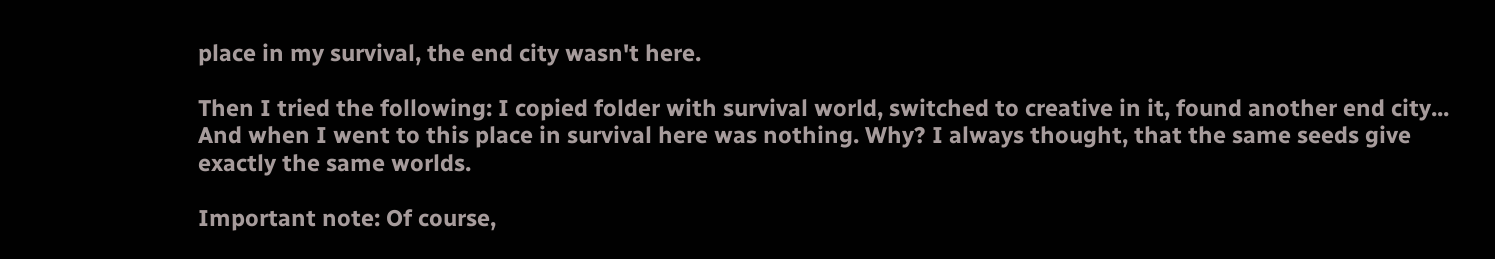place in my survival, the end city wasn't here.

Then I tried the following: I copied folder with survival world, switched to creative in it, found another end city... And when I went to this place in survival here was nothing. Why? I always thought, that the same seeds give exactly the same worlds.

Important note: Of course,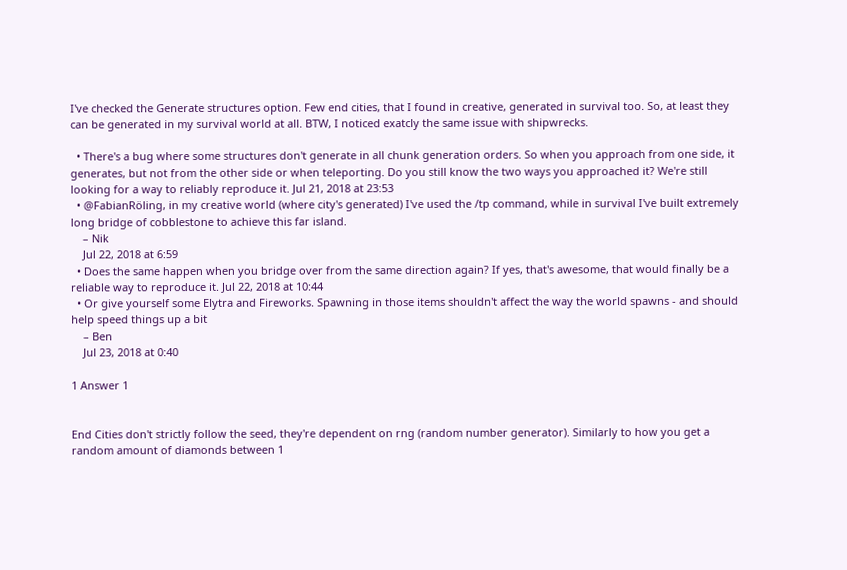I've checked the Generate structures option. Few end cities, that I found in creative, generated in survival too. So, at least they can be generated in my survival world at all. BTW, I noticed exatcly the same issue with shipwrecks.

  • There's a bug where some structures don't generate in all chunk generation orders. So when you approach from one side, it generates, but not from the other side or when teleporting. Do you still know the two ways you approached it? We're still looking for a way to reliably reproduce it. Jul 21, 2018 at 23:53
  • @FabianRöling, in my creative world (where city's generated) I've used the /tp command, while in survival I've built extremely long bridge of cobblestone to achieve this far island.
    – Nik
    Jul 22, 2018 at 6:59
  • Does the same happen when you bridge over from the same direction again? If yes, that's awesome, that would finally be a reliable way to reproduce it. Jul 22, 2018 at 10:44
  • Or give yourself some Elytra and Fireworks. Spawning in those items shouldn't affect the way the world spawns - and should help speed things up a bit
    – Ben
    Jul 23, 2018 at 0:40

1 Answer 1


End Cities don't strictly follow the seed, they're dependent on rng (random number generator). Similarly to how you get a random amount of diamonds between 1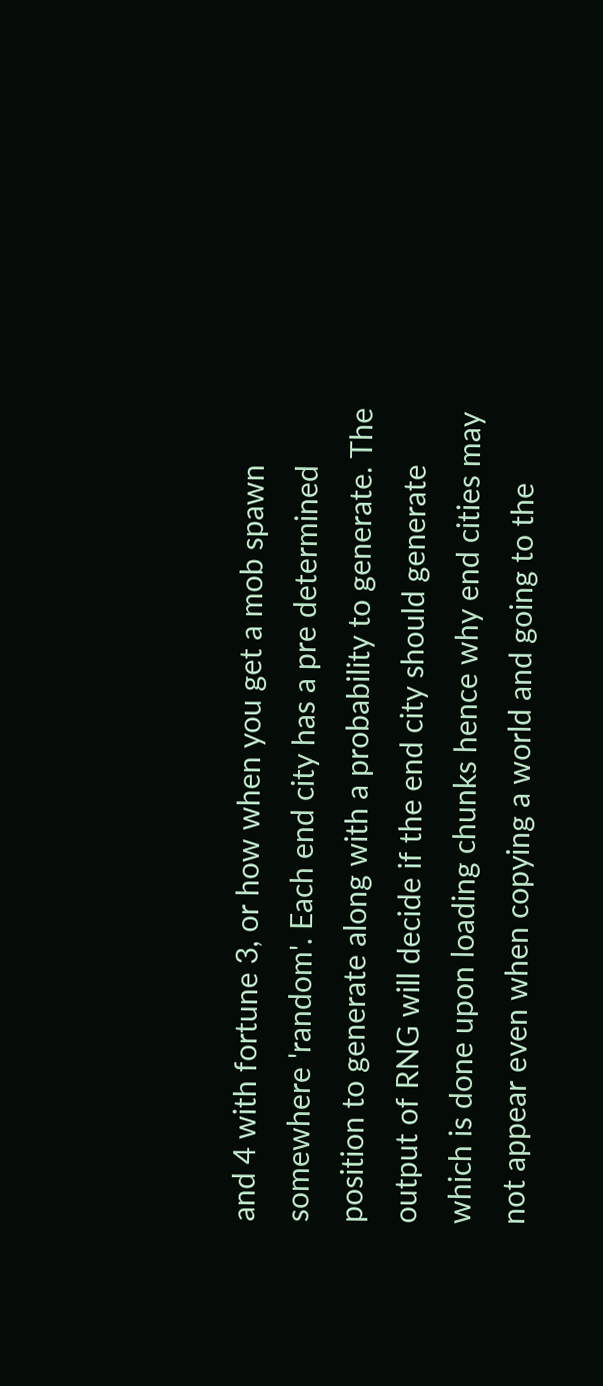and 4 with fortune 3, or how when you get a mob spawn somewhere 'random'. Each end city has a pre determined position to generate along with a probability to generate. The output of RNG will decide if the end city should generate which is done upon loading chunks hence why end cities may not appear even when copying a world and going to the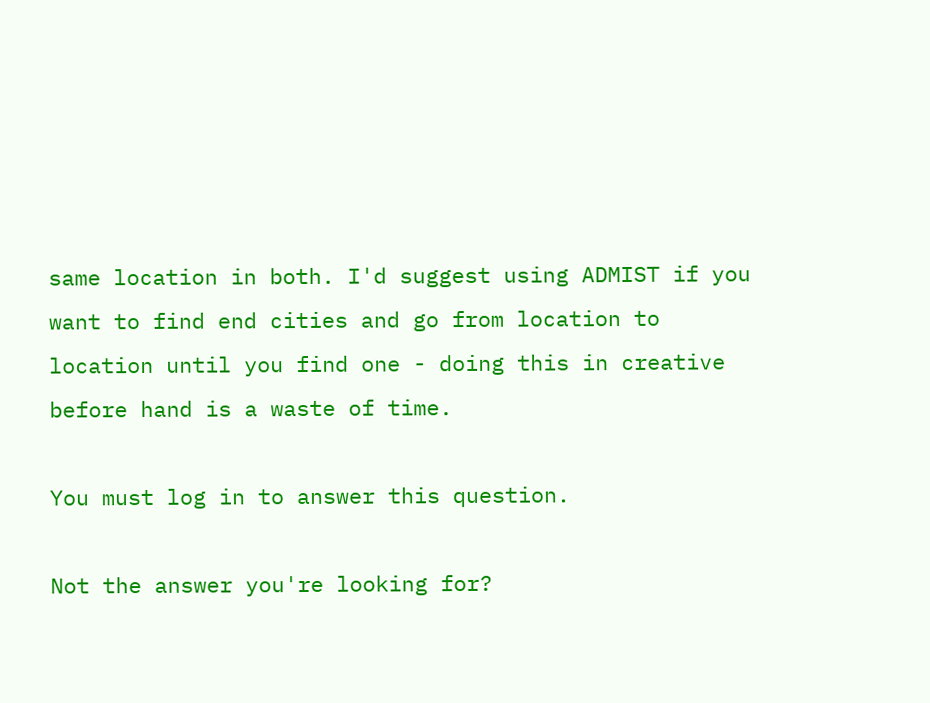same location in both. I'd suggest using ADMIST if you want to find end cities and go from location to location until you find one - doing this in creative before hand is a waste of time.

You must log in to answer this question.

Not the answer you're looking for?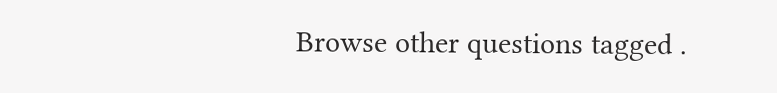Browse other questions tagged .